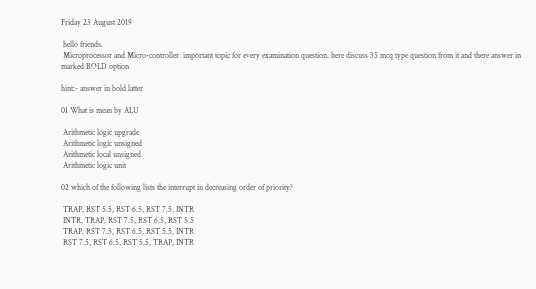Friday 23 August 2019

 hello friends.
 Microprocessor and Micro-controller  important topic for every examination question. here discuss 35 mcq type question from it and there answer in marked BOLD option

hint:- answer in bold latter

01 What is mean by ALU

 Arithmetic logic upgrade
 Arithmetic logic unsigned
 Arithmetic local unsigned
 Arithmetic logic unit

02 which of the following lists the interrupt in decreasing order of priority?

 TRAP, RST 5.5, RST 6.5, RST 7.5, INTR
 INTR, TRAP, RST 7.5, RST 6.5, RST 5.5
 TRAP, RST 7.5, RST 6.5, RST 5.5, INTR
 RST 7.5, RST 6.5, RST 5.5, TRAP, INTR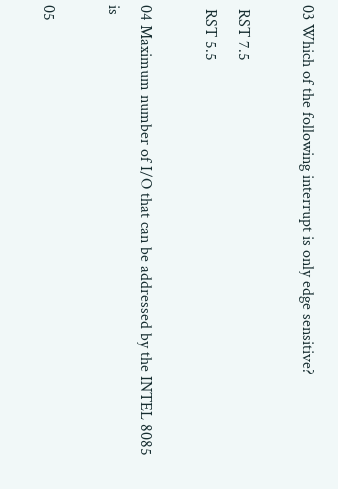03 Which of the following interrupt is only edge sensitive?

 RST 7.5
 RST 5.5

04 Maximum number of I/O that can be addressed by the INTEL 8085 is

05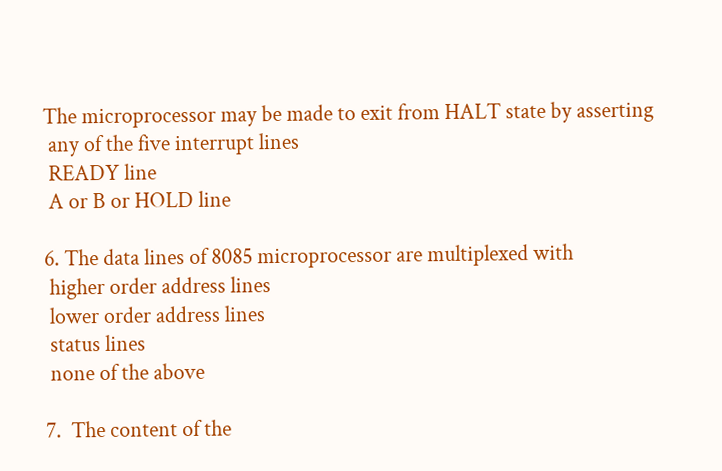The microprocessor may be made to exit from HALT state by asserting
 any of the five interrupt lines
 READY line
 A or B or HOLD line

6. The data lines of 8085 microprocessor are multiplexed with
 higher order address lines
 lower order address lines
 status lines
 none of the above

7.  The content of the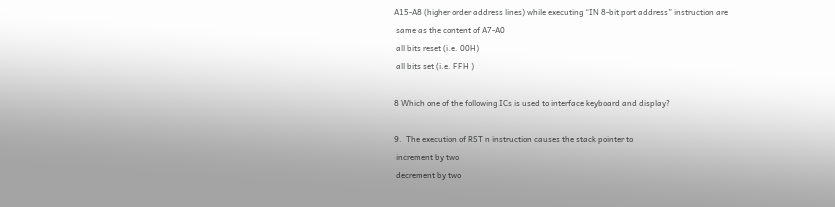A15-A8 (higher order address lines) while executing “IN 8-bit port address” instruction are
 same as the content of A7-A0
 all bits reset (i.e. 00H)
 all bits set (i.e. FFH )

8 Which one of the following ICs is used to interface keyboard and display?

9.  The execution of RST n instruction causes the stack pointer to
 increment by two
 decrement by two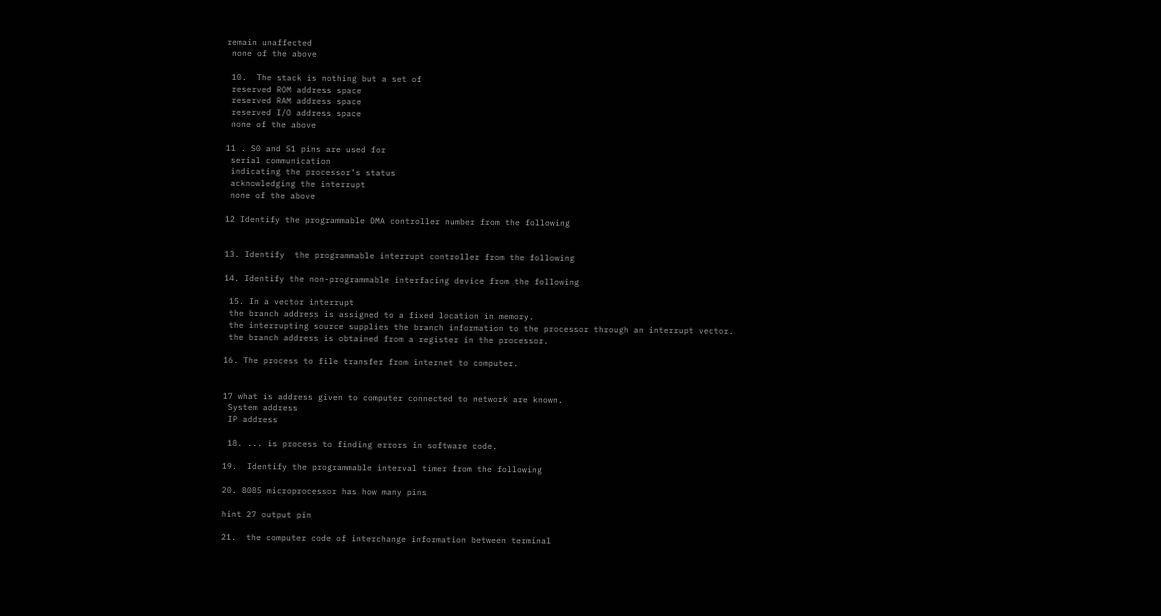remain unaffected
 none of the above

 10.  The stack is nothing but a set of
 reserved ROM address space
 reserved RAM address space
 reserved I/O address space
 none of the above

11 . S0 and S1 pins are used for
 serial communication
 indicating the processor’s status
 acknowledging the interrupt
 none of the above

12 Identify the programmable DMA controller number from the following


13. Identify  the programmable interrupt controller from the following

14. Identify the non-programmable interfacing device from the following

 15. In a vector interrupt
 the branch address is assigned to a fixed location in memory.
 the interrupting source supplies the branch information to the processor through an interrupt vector.
 the branch address is obtained from a register in the processor.

16. The process to file transfer from internet to computer.


17 what is address given to computer connected to network are known.
 System address
 IP address

 18. ... is process to finding errors in software code.

19.  Identify the programmable interval timer from the following

20. 8085 microprocessor has how many pins

hint 27 output pin

21.  the computer code of interchange information between terminal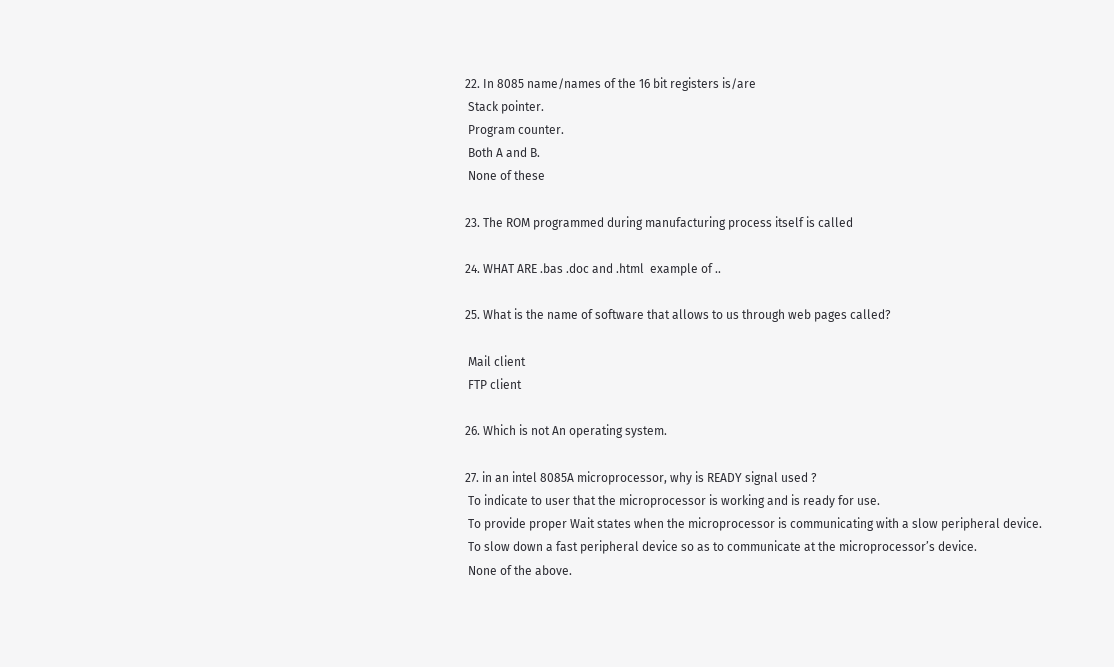22. In 8085 name/names of the 16 bit registers is/are
 Stack pointer.
 Program counter.
 Both A and B.
 None of these

23. The ROM programmed during manufacturing process itself is called

24. WHAT ARE .bas .doc and .html  example of ..

25. What is the name of software that allows to us through web pages called?

 Mail client
 FTP client

26. Which is not An operating system.

27. in an intel 8085A microprocessor, why is READY signal used ?
 To indicate to user that the microprocessor is working and is ready for use.
 To provide proper Wait states when the microprocessor is communicating with a slow peripheral device.
 To slow down a fast peripheral device so as to communicate at the microprocessor’s device.
 None of the above.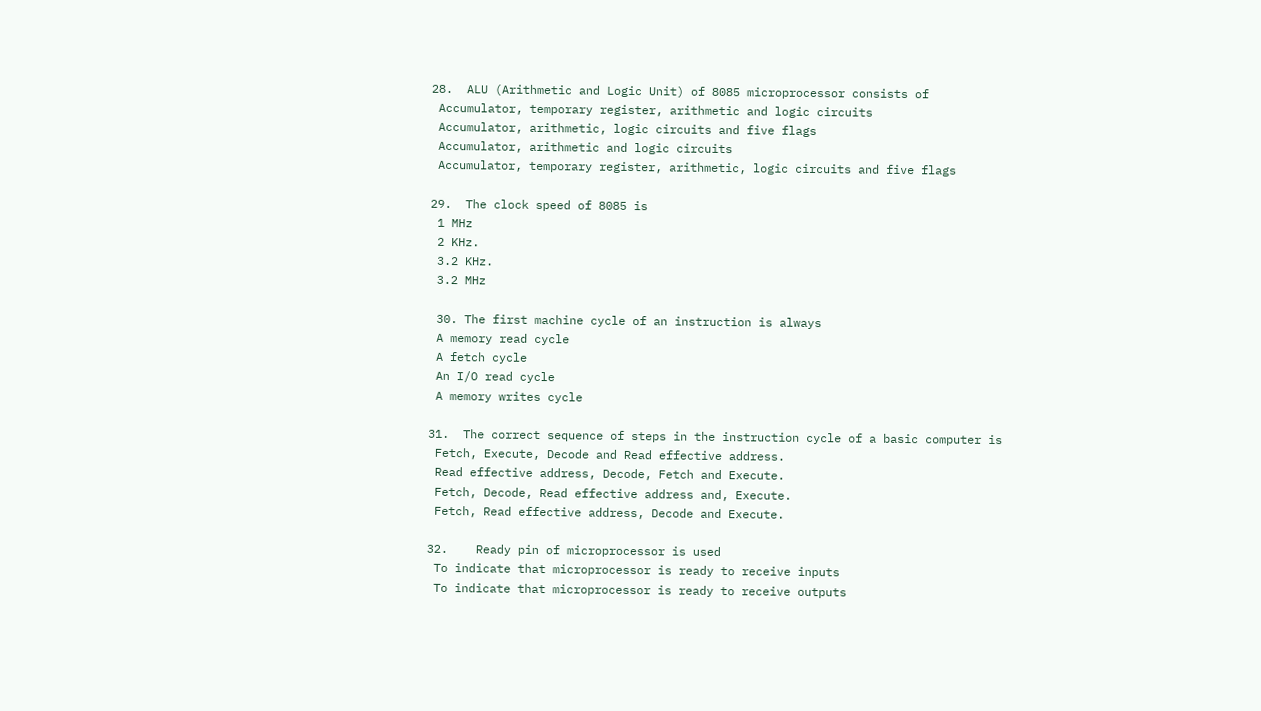28.  ALU (Arithmetic and Logic Unit) of 8085 microprocessor consists of
 Accumulator, temporary register, arithmetic and logic circuits
 Accumulator, arithmetic, logic circuits and five flags
 Accumulator, arithmetic and logic circuits
 Accumulator, temporary register, arithmetic, logic circuits and five flags

29.  The clock speed of 8085 is
 1 MHz
 2 KHz.
 3.2 KHz.
 3.2 MHz

 30. The first machine cycle of an instruction is always
 A memory read cycle
 A fetch cycle
 An I/O read cycle
 A memory writes cycle

31.  The correct sequence of steps in the instruction cycle of a basic computer is
 Fetch, Execute, Decode and Read effective address.
 Read effective address, Decode, Fetch and Execute.
 Fetch, Decode, Read effective address and, Execute.
 Fetch, Read effective address, Decode and Execute.

32.    Ready pin of microprocessor is used
 To indicate that microprocessor is ready to receive inputs
 To indicate that microprocessor is ready to receive outputs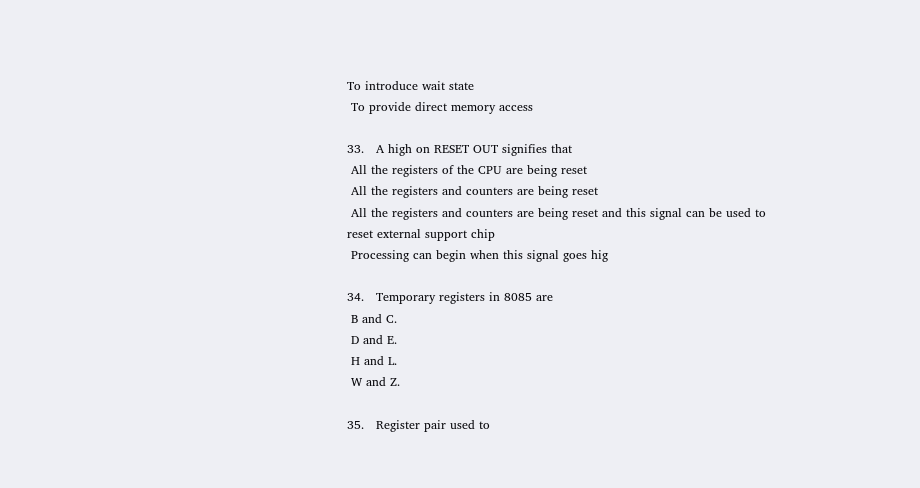To introduce wait state
 To provide direct memory access

33.   A high on RESET OUT signifies that
 All the registers of the CPU are being reset
 All the registers and counters are being reset
 All the registers and counters are being reset and this signal can be used to reset external support chip
 Processing can begin when this signal goes hig

34.   Temporary registers in 8085 are
 B and C.
 D and E.
 H and L.
 W and Z.

35.   Register pair used to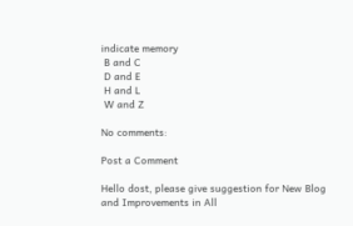indicate memory
 B and C
 D and E
 H and L
 W and Z

No comments:

Post a Comment

Hello dost, please give suggestion for New Blog and Improvements in All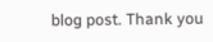blog post. Thank you